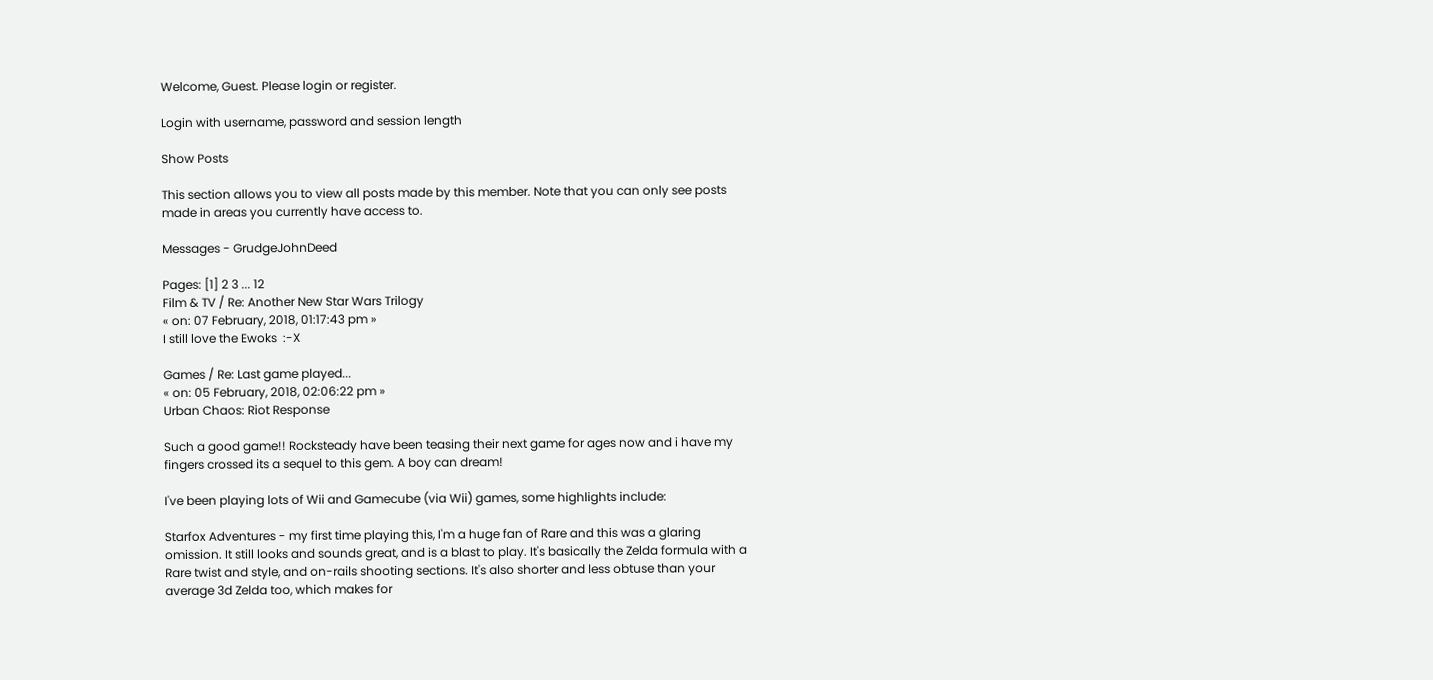Welcome, Guest. Please login or register.

Login with username, password and session length

Show Posts

This section allows you to view all posts made by this member. Note that you can only see posts made in areas you currently have access to.

Messages - GrudgeJohnDeed

Pages: [1] 2 3 ... 12
Film & TV / Re: Another New Star Wars Trilogy
« on: 07 February, 2018, 01:17:43 pm »
I still love the Ewoks  :-X

Games / Re: Last game played...
« on: 05 February, 2018, 02:06:22 pm »
Urban Chaos: Riot Response

Such a good game!! Rocksteady have been teasing their next game for ages now and i have my fingers crossed its a sequel to this gem. A boy can dream!

I've been playing lots of Wii and Gamecube (via Wii) games, some highlights include:

Starfox Adventures - my first time playing this, I'm a huge fan of Rare and this was a glaring omission. It still looks and sounds great, and is a blast to play. It's basically the Zelda formula with a Rare twist and style, and on-rails shooting sections. It's also shorter and less obtuse than your average 3d Zelda too, which makes for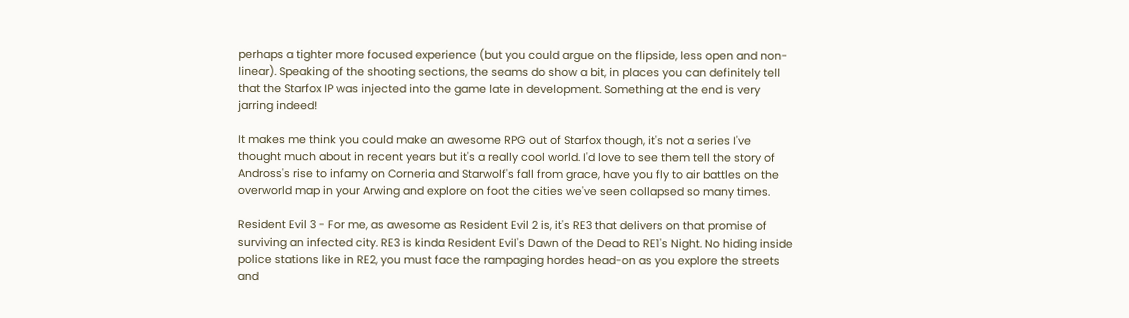perhaps a tighter more focused experience (but you could argue on the flipside, less open and non-linear). Speaking of the shooting sections, the seams do show a bit, in places you can definitely tell that the Starfox IP was injected into the game late in development. Something at the end is very jarring indeed!

It makes me think you could make an awesome RPG out of Starfox though, it's not a series I've thought much about in recent years but it's a really cool world. I'd love to see them tell the story of Andross's rise to infamy on Corneria and Starwolf's fall from grace, have you fly to air battles on the overworld map in your Arwing and explore on foot the cities we've seen collapsed so many times.

Resident Evil 3 - For me, as awesome as Resident Evil 2 is, it's RE3 that delivers on that promise of surviving an infected city. RE3 is kinda Resident Evil's Dawn of the Dead to RE1's Night. No hiding inside police stations like in RE2, you must face the rampaging hordes head-on as you explore the streets and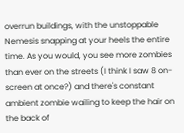overrun buildings, with the unstoppable Nemesis snapping at your heels the entire time. As you would, you see more zombies than ever on the streets (I think I saw 8 on-screen at once?) and there's constant ambient zombie wailing to keep the hair on the back of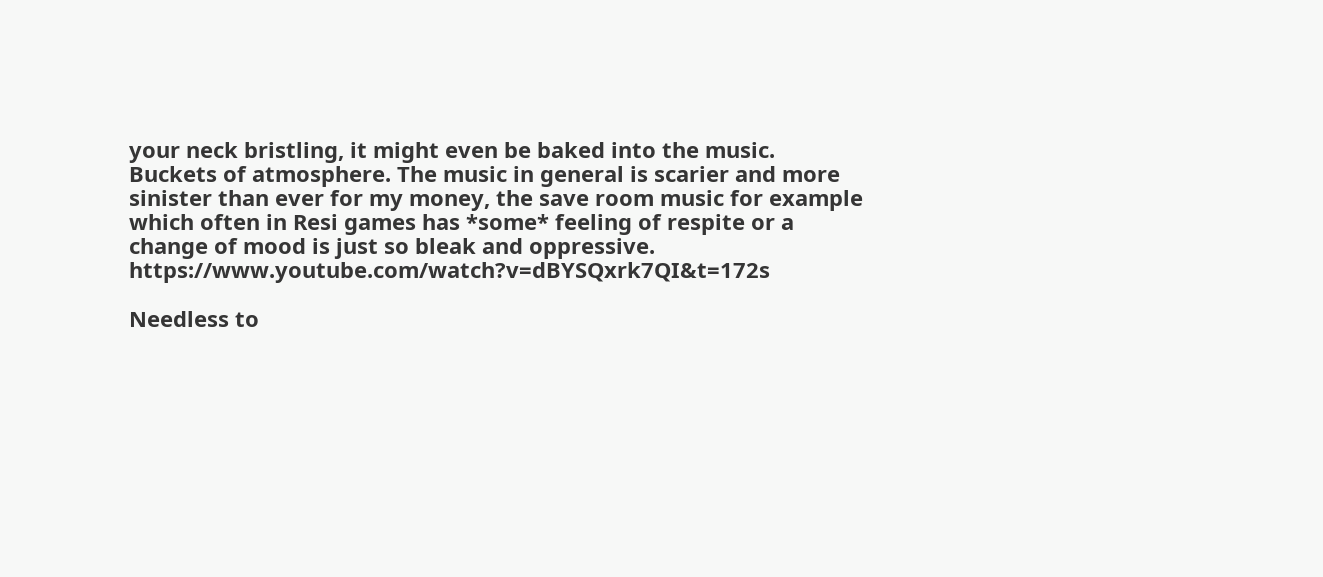your neck bristling, it might even be baked into the music. Buckets of atmosphere. The music in general is scarier and more sinister than ever for my money, the save room music for example which often in Resi games has *some* feeling of respite or a change of mood is just so bleak and oppressive. https://www.youtube.com/watch?v=dBYSQxrk7QI&t=172s

Needless to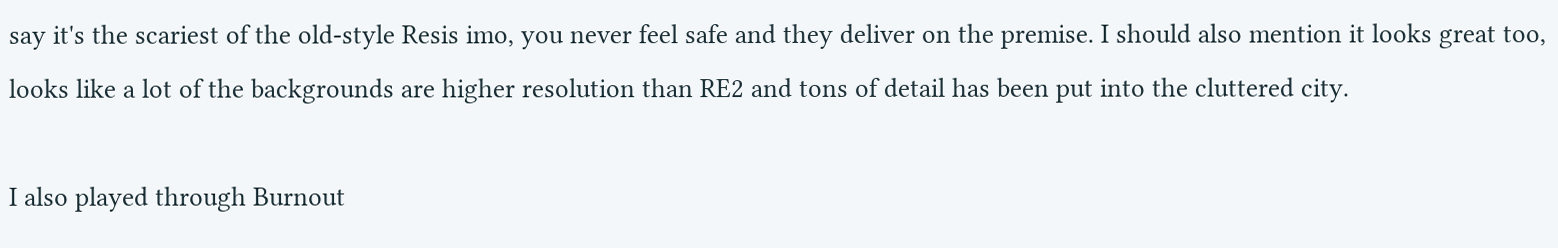say it's the scariest of the old-style Resis imo, you never feel safe and they deliver on the premise. I should also mention it looks great too, looks like a lot of the backgrounds are higher resolution than RE2 and tons of detail has been put into the cluttered city.

I also played through Burnout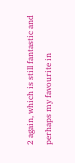2 again, which is still fantastic and perhaps my favourite in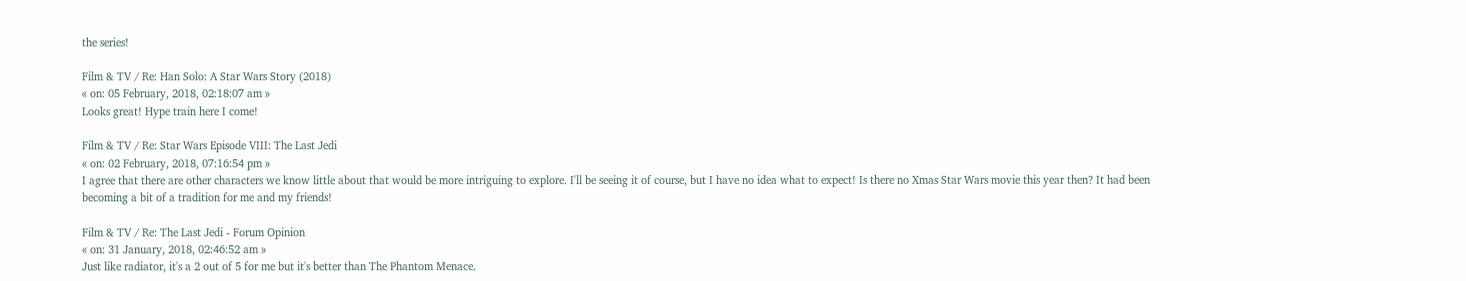the series!

Film & TV / Re: Han Solo: A Star Wars Story (2018)
« on: 05 February, 2018, 02:18:07 am »
Looks great! Hype train here I come!

Film & TV / Re: Star Wars Episode VIII: The Last Jedi
« on: 02 February, 2018, 07:16:54 pm »
I agree that there are other characters we know little about that would be more intriguing to explore. I'll be seeing it of course, but I have no idea what to expect! Is there no Xmas Star Wars movie this year then? It had been becoming a bit of a tradition for me and my friends!

Film & TV / Re: The Last Jedi - Forum Opinion
« on: 31 January, 2018, 02:46:52 am »
Just like radiator, it's a 2 out of 5 for me but it's better than The Phantom Menace.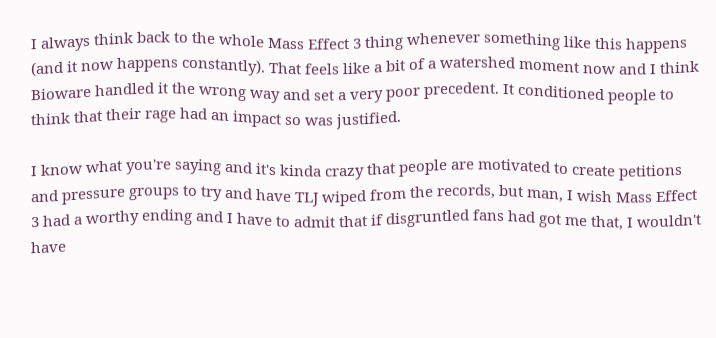I always think back to the whole Mass Effect 3 thing whenever something like this happens (and it now happens constantly). That feels like a bit of a watershed moment now and I think Bioware handled it the wrong way and set a very poor precedent. It conditioned people to think that their rage had an impact so was justified.

I know what you're saying and it's kinda crazy that people are motivated to create petitions and pressure groups to try and have TLJ wiped from the records, but man, I wish Mass Effect 3 had a worthy ending and I have to admit that if disgruntled fans had got me that, I wouldn't have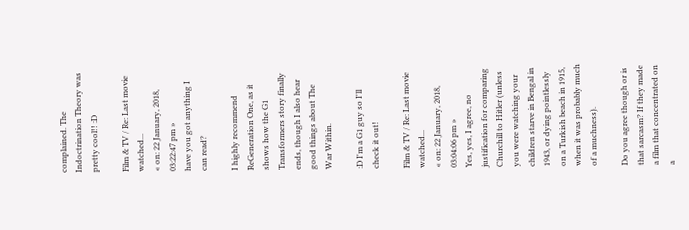complained. The Indoctrination Theory was pretty cool!! :D

Film & TV / Re: Last movie watched...
« on: 22 January, 2018, 03:22:47 pm »
have you got anything I can read?

I highly recommend ReGeneration One, as it shows how the G1 Transformers story finally ends, though I also hear good things about The War Within.

:D I'm a G1 guy so I'll check it out!

Film & TV / Re: Last movie watched...
« on: 22 January, 2018, 03:04:06 pm »
Yes, yes, I agree, no justification for comparing Churchill to Hitler (unless you were watching your children starve in Bengal in 1943, or dying pointlessly on a Turkish beach in 1915, when it was probably much of a muchness).

Do you agree though or is that sarcasm? If they made a film that concentrated on a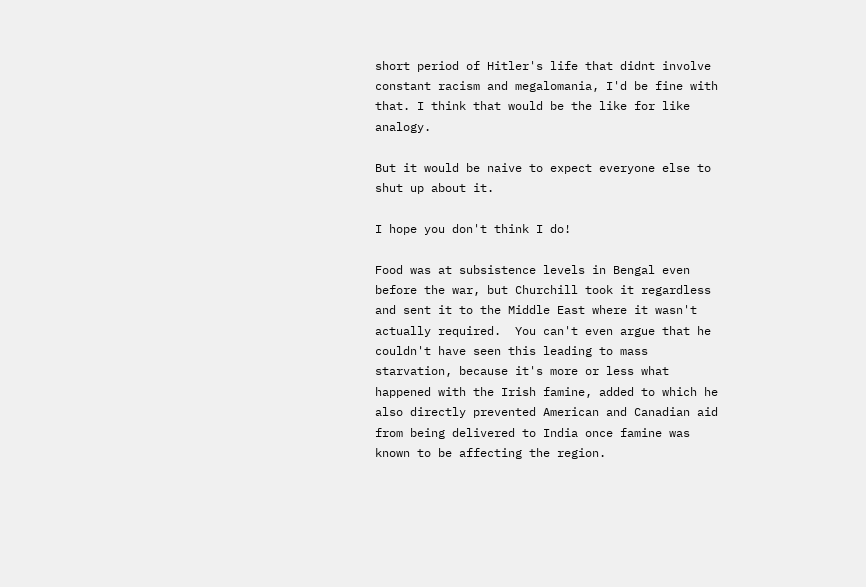short period of Hitler's life that didnt involve constant racism and megalomania, I'd be fine with that. I think that would be the like for like analogy.

But it would be naive to expect everyone else to shut up about it.

I hope you don't think I do!

Food was at subsistence levels in Bengal even before the war, but Churchill took it regardless and sent it to the Middle East where it wasn't actually required.  You can't even argue that he couldn't have seen this leading to mass starvation, because it's more or less what happened with the Irish famine, added to which he also directly prevented American and Canadian aid from being delivered to India once famine was known to be affecting the region.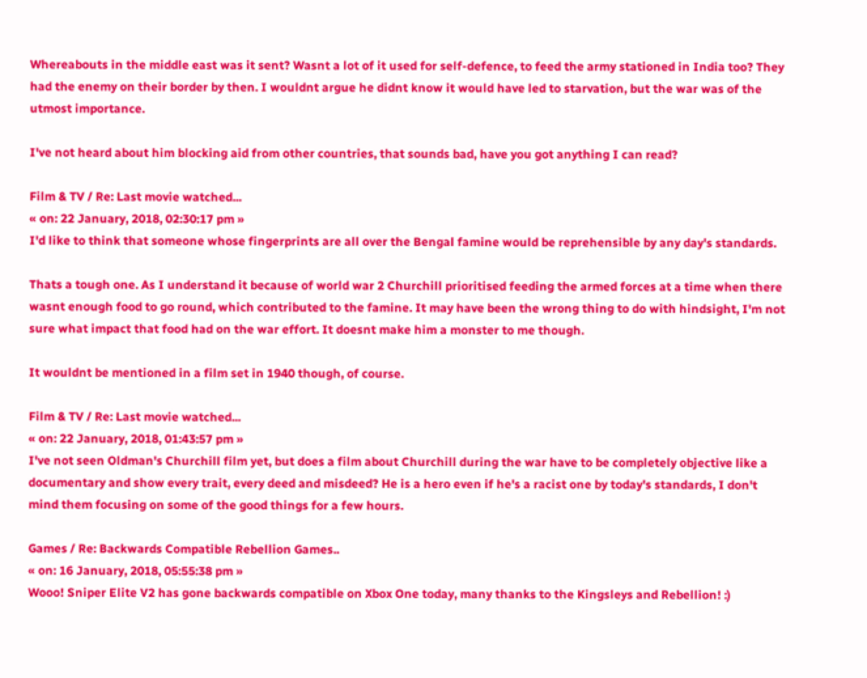Whereabouts in the middle east was it sent? Wasnt a lot of it used for self-defence, to feed the army stationed in India too? They had the enemy on their border by then. I wouldnt argue he didnt know it would have led to starvation, but the war was of the utmost importance.

I've not heard about him blocking aid from other countries, that sounds bad, have you got anything I can read?

Film & TV / Re: Last movie watched...
« on: 22 January, 2018, 02:30:17 pm »
I'd like to think that someone whose fingerprints are all over the Bengal famine would be reprehensible by any day's standards.

Thats a tough one. As I understand it because of world war 2 Churchill prioritised feeding the armed forces at a time when there wasnt enough food to go round, which contributed to the famine. It may have been the wrong thing to do with hindsight, I'm not sure what impact that food had on the war effort. It doesnt make him a monster to me though.

It wouldnt be mentioned in a film set in 1940 though, of course.

Film & TV / Re: Last movie watched...
« on: 22 January, 2018, 01:43:57 pm »
I've not seen Oldman's Churchill film yet, but does a film about Churchill during the war have to be completely objective like a documentary and show every trait, every deed and misdeed? He is a hero even if he's a racist one by today's standards, I don't mind them focusing on some of the good things for a few hours.

Games / Re: Backwards Compatible Rebellion Games..
« on: 16 January, 2018, 05:55:38 pm »
Wooo! Sniper Elite V2 has gone backwards compatible on Xbox One today, many thanks to the Kingsleys and Rebellion! :)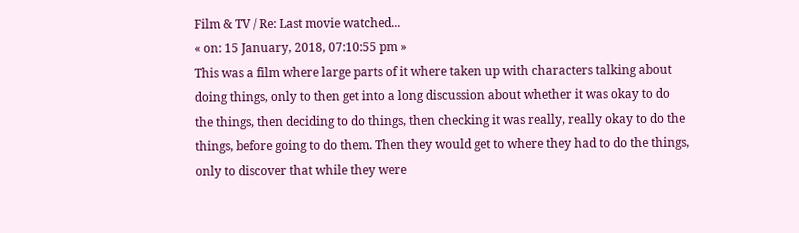Film & TV / Re: Last movie watched...
« on: 15 January, 2018, 07:10:55 pm »
This was a film where large parts of it where taken up with characters talking about doing things, only to then get into a long discussion about whether it was okay to do the things, then deciding to do things, then checking it was really, really okay to do the things, before going to do them. Then they would get to where they had to do the things, only to discover that while they were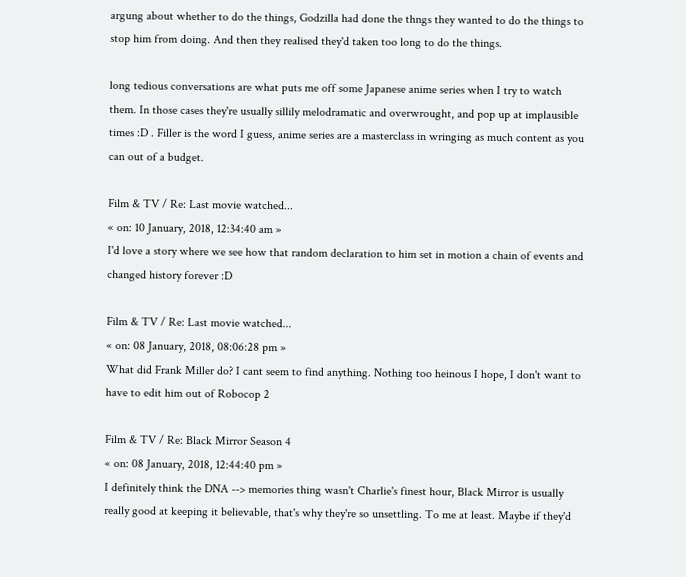argung about whether to do the things, Godzilla had done the thngs they wanted to do the things to stop him from doing. And then they realised they'd taken too long to do the things.

long tedious conversations are what puts me off some Japanese anime series when I try to watch them. In those cases they're usually sillily melodramatic and overwrought, and pop up at implausible times :D . Filler is the word I guess, anime series are a masterclass in wringing as much content as you can out of a budget.

Film & TV / Re: Last movie watched...
« on: 10 January, 2018, 12:34:40 am »
I'd love a story where we see how that random declaration to him set in motion a chain of events and changed history forever :D

Film & TV / Re: Last movie watched...
« on: 08 January, 2018, 08:06:28 pm »
What did Frank Miller do? I cant seem to find anything. Nothing too heinous I hope, I don't want to have to edit him out of Robocop 2

Film & TV / Re: Black Mirror Season 4
« on: 08 January, 2018, 12:44:40 pm »
I definitely think the DNA --> memories thing wasn't Charlie's finest hour, Black Mirror is usually really good at keeping it believable, that's why they're so unsettling. To me at least. Maybe if they'd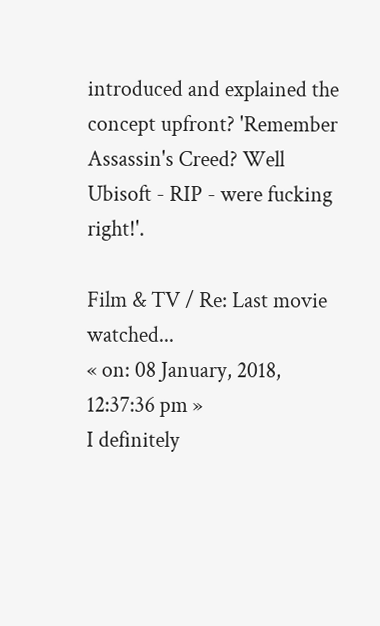introduced and explained the concept upfront? 'Remember Assassin's Creed? Well Ubisoft - RIP - were fucking right!'.

Film & TV / Re: Last movie watched...
« on: 08 January, 2018, 12:37:36 pm »
I definitely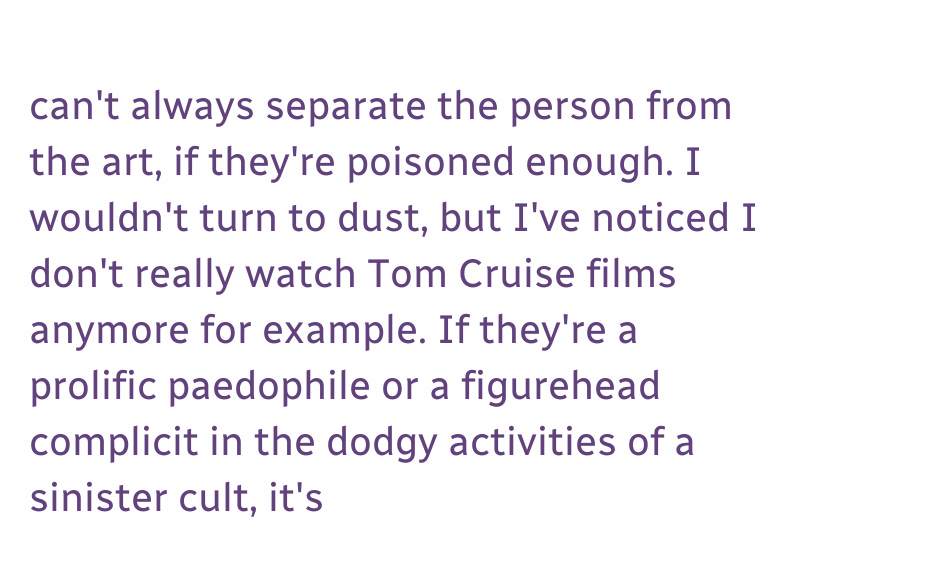can't always separate the person from the art, if they're poisoned enough. I wouldn't turn to dust, but I've noticed I don't really watch Tom Cruise films anymore for example. If they're a prolific paedophile or a figurehead complicit in the dodgy activities of a sinister cult, it's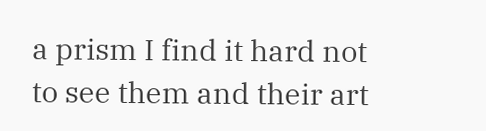a prism I find it hard not to see them and their art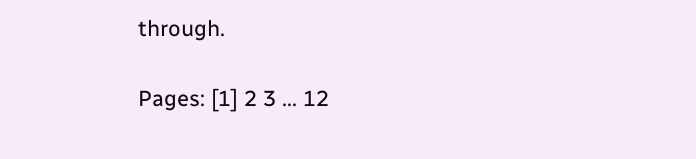through.

Pages: [1] 2 3 ... 12